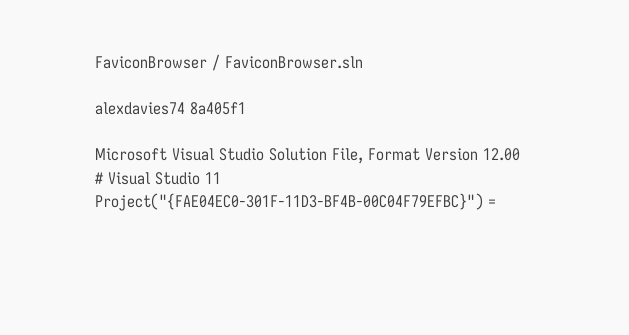FaviconBrowser / FaviconBrowser.sln

alexdavies74 8a405f1

Microsoft Visual Studio Solution File, Format Version 12.00
# Visual Studio 11
Project("{FAE04EC0-301F-11D3-BF4B-00C04F79EFBC}") =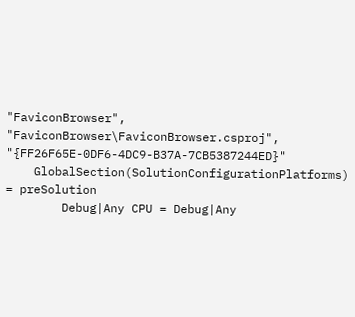"FaviconBrowser", "FaviconBrowser\FaviconBrowser.csproj", "{FF26F65E-0DF6-4DC9-B37A-7CB5387244ED}"
    GlobalSection(SolutionConfigurationPlatforms) = preSolution
        Debug|Any CPU = Debug|Any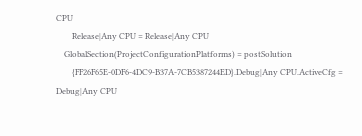CPU
        Release|Any CPU = Release|Any CPU
    GlobalSection(ProjectConfigurationPlatforms) = postSolution
        {FF26F65E-0DF6-4DC9-B37A-7CB5387244ED}.Debug|Any CPU.ActiveCfg = Debug|Any CPU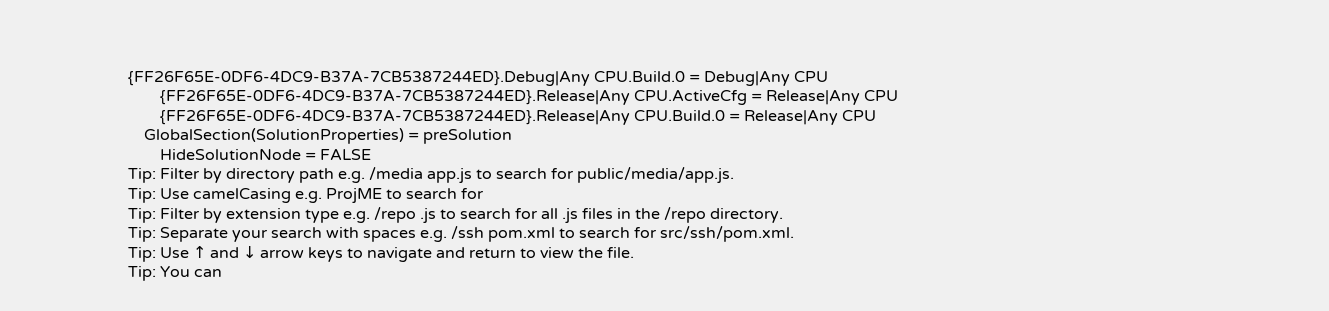{FF26F65E-0DF6-4DC9-B37A-7CB5387244ED}.Debug|Any CPU.Build.0 = Debug|Any CPU
        {FF26F65E-0DF6-4DC9-B37A-7CB5387244ED}.Release|Any CPU.ActiveCfg = Release|Any CPU
        {FF26F65E-0DF6-4DC9-B37A-7CB5387244ED}.Release|Any CPU.Build.0 = Release|Any CPU
    GlobalSection(SolutionProperties) = preSolution
        HideSolutionNode = FALSE
Tip: Filter by directory path e.g. /media app.js to search for public/media/app.js.
Tip: Use camelCasing e.g. ProjME to search for
Tip: Filter by extension type e.g. /repo .js to search for all .js files in the /repo directory.
Tip: Separate your search with spaces e.g. /ssh pom.xml to search for src/ssh/pom.xml.
Tip: Use ↑ and ↓ arrow keys to navigate and return to view the file.
Tip: You can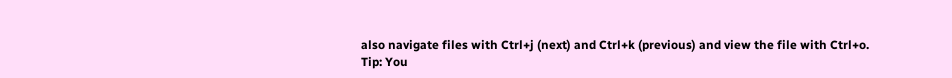also navigate files with Ctrl+j (next) and Ctrl+k (previous) and view the file with Ctrl+o.
Tip: You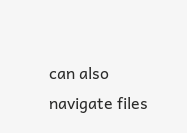can also navigate files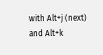with Alt+j (next) and Alt+k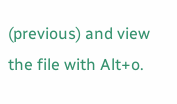(previous) and view the file with Alt+o.